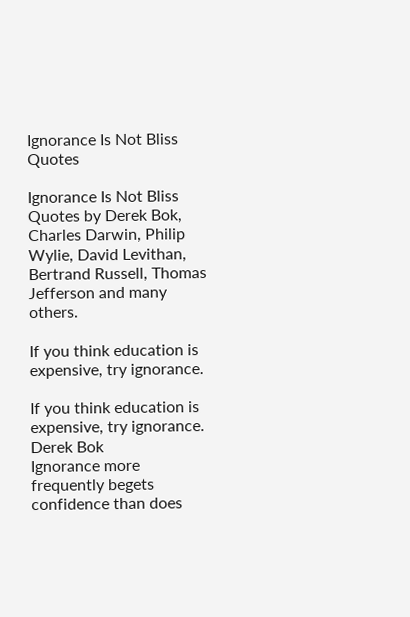Ignorance Is Not Bliss Quotes

Ignorance Is Not Bliss Quotes by Derek Bok, Charles Darwin, Philip Wylie, David Levithan, Bertrand Russell, Thomas Jefferson and many others.

If you think education is expensive, try ignorance.

If you think education is expensive, try ignorance.
Derek Bok
Ignorance more frequently begets confidence than does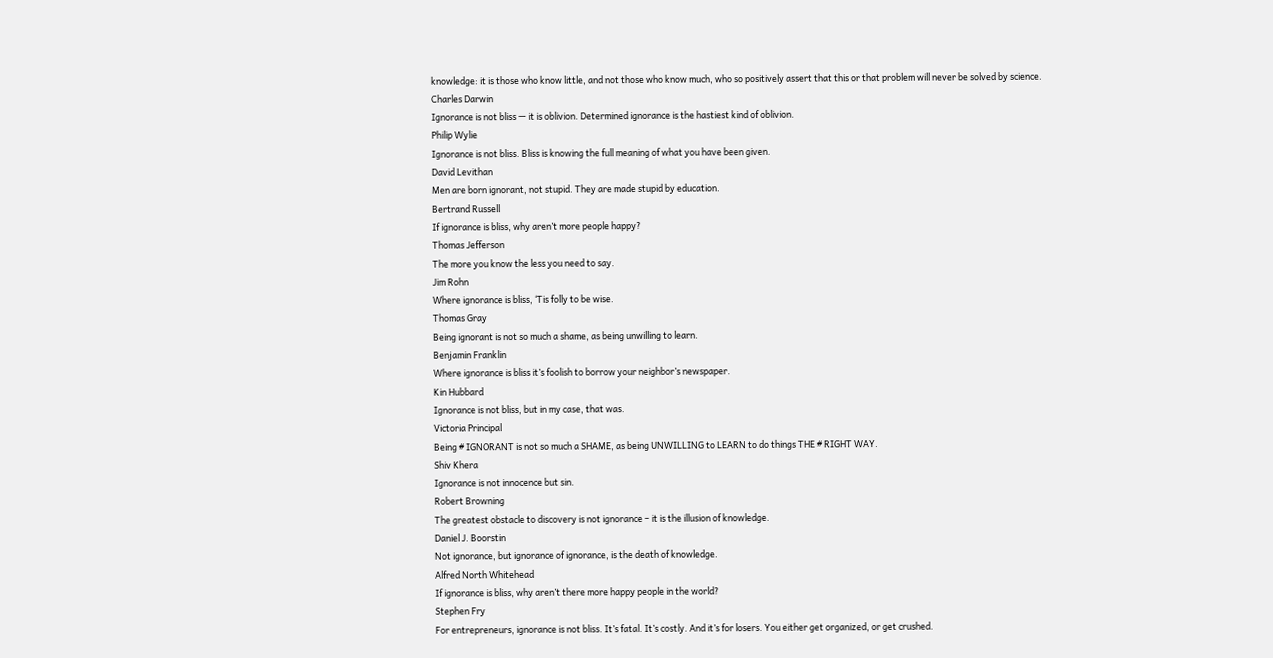knowledge: it is those who know little, and not those who know much, who so positively assert that this or that problem will never be solved by science.
Charles Darwin
Ignorance is not bliss — it is oblivion. Determined ignorance is the hastiest kind of oblivion.
Philip Wylie
Ignorance is not bliss. Bliss is knowing the full meaning of what you have been given.
David Levithan
Men are born ignorant, not stupid. They are made stupid by education.
Bertrand Russell
If ignorance is bliss, why aren’t more people happy?
Thomas Jefferson
The more you know the less you need to say.
Jim Rohn
Where ignorance is bliss, ‘Tis folly to be wise.
Thomas Gray
Being ignorant is not so much a shame, as being unwilling to learn.
Benjamin Franklin
Where ignorance is bliss it’s foolish to borrow your neighbor’s newspaper.
Kin Hubbard
Ignorance is not bliss, but in my case, that was.
Victoria Principal
Being # IGNORANT is not so much a SHAME, as being UNWILLING to LEARN to do things THE # RIGHT WAY.
Shiv Khera
Ignorance is not innocence but sin.
Robert Browning
The greatest obstacle to discovery is not ignorance – it is the illusion of knowledge.
Daniel J. Boorstin
Not ignorance, but ignorance of ignorance, is the death of knowledge.
Alfred North Whitehead
If ignorance is bliss, why aren’t there more happy people in the world?
Stephen Fry
For entrepreneurs, ignorance is not bliss. It’s fatal. It’s costly. And it’s for losers. You either get organized, or get crushed.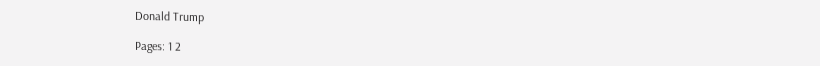Donald Trump

Pages: 1 2